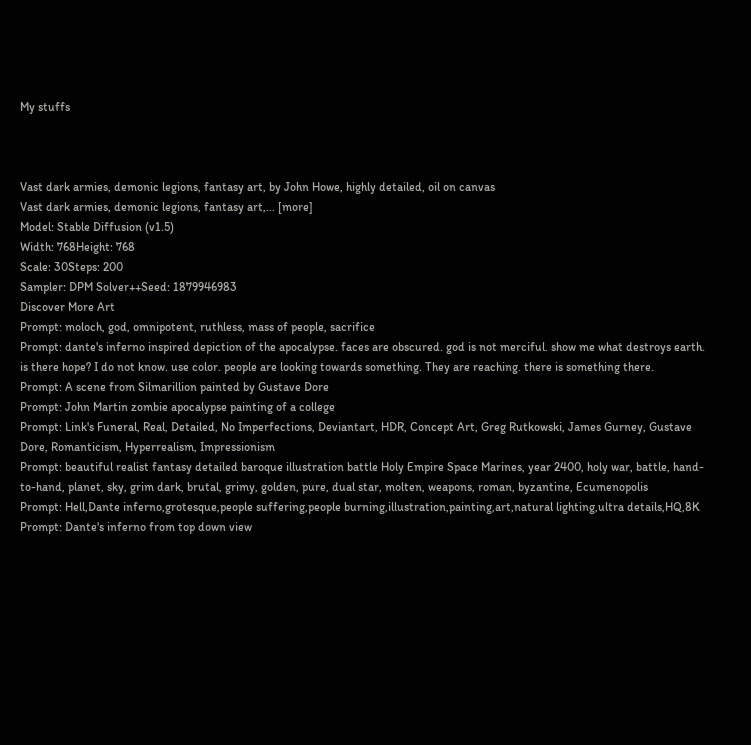My stuffs



Vast dark armies, demonic legions, fantasy art, by John Howe, highly detailed, oil on canvas
Vast dark armies, demonic legions, fantasy art,... [more]
Model: Stable Diffusion (v1.5)
Width: 768Height: 768
Scale: 30Steps: 200
Sampler: DPM Solver++Seed: 1879946983
Discover More Art
Prompt: moloch, god, omnipotent, ruthless, mass of people, sacrifice
Prompt: dante's inferno inspired depiction of the apocalypse. faces are obscured. god is not merciful. show me what destroys earth. is there hope? I do not know. use color. people are looking towards something. They are reaching. there is something there.
Prompt: A scene from Silmarillion painted by Gustave Dore
Prompt: John Martin zombie apocalypse painting of a college
Prompt: Link's Funeral, Real, Detailed, No Imperfections, Deviantart, HDR, Concept Art, Greg Rutkowski, James Gurney, Gustave Dore, Romanticism, Hyperrealism, Impressionism
Prompt: beautiful realist fantasy detailed baroque illustration battle Holy Empire Space Marines, year 2400, holy war, battle, hand-to-hand, planet, sky, grim dark, brutal, grimy, golden, pure, dual star, molten, weapons, roman, byzantine, Ecumenopolis
Prompt: Hell,Dante inferno,grotesque,people suffering,people burning,illustration,painting,art,natural lighting,ultra details,HQ,8K
Prompt: Dante's inferno from top down view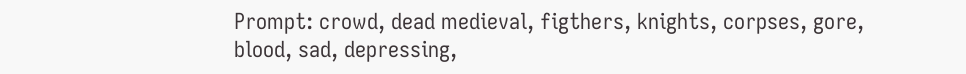Prompt: crowd, dead medieval, figthers, knights, corpses, gore, blood, sad, depressing,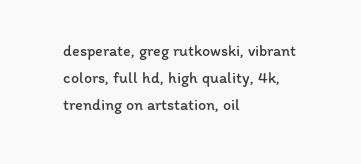desperate, greg rutkowski, vibrant colors, full hd, high quality, 4k, trending on artstation, oil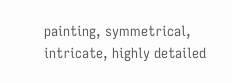painting, symmetrical, intricate, highly detailed